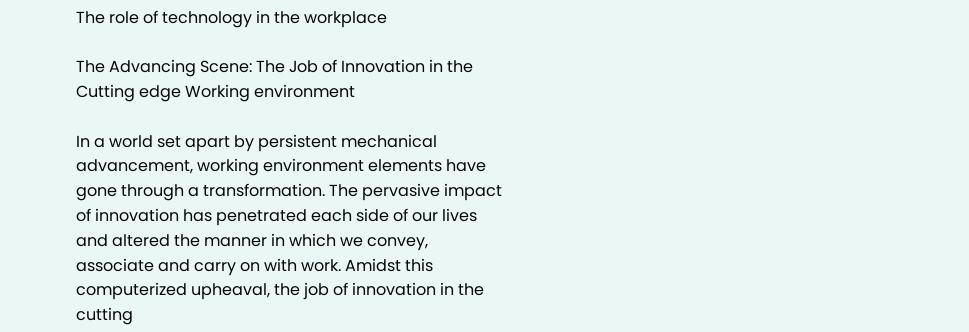The role of technology in the workplace

The Advancing Scene: The Job of Innovation in the Cutting edge Working environment

In a world set apart by persistent mechanical advancement, working environment elements have gone through a transformation. The pervasive impact of innovation has penetrated each side of our lives and altered the manner in which we convey, associate and carry on with work. Amidst this computerized upheaval, the job of innovation in the cutting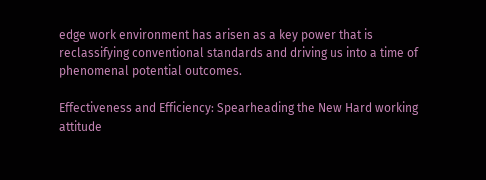edge work environment has arisen as a key power that is reclassifying conventional standards and driving us into a time of phenomenal potential outcomes.

Effectiveness and Efficiency: Spearheading the New Hard working attitude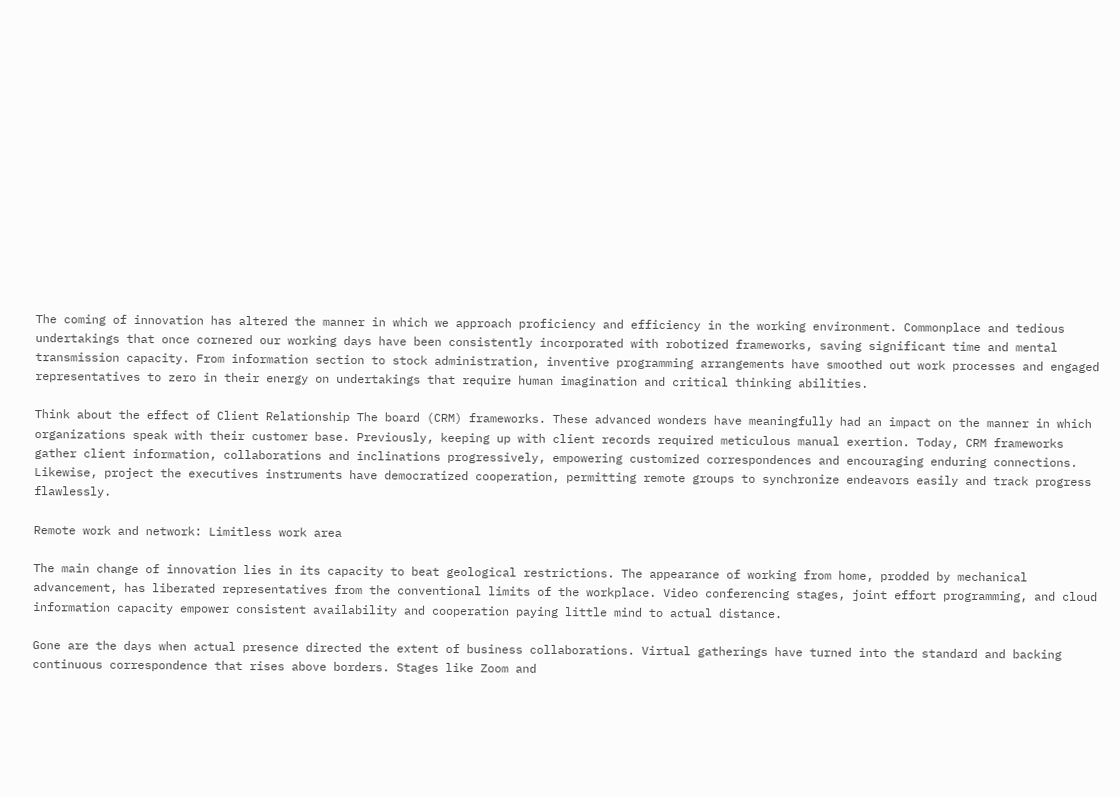The coming of innovation has altered the manner in which we approach proficiency and efficiency in the working environment. Commonplace and tedious undertakings that once cornered our working days have been consistently incorporated with robotized frameworks, saving significant time and mental transmission capacity. From information section to stock administration, inventive programming arrangements have smoothed out work processes and engaged representatives to zero in their energy on undertakings that require human imagination and critical thinking abilities.

Think about the effect of Client Relationship The board (CRM) frameworks. These advanced wonders have meaningfully had an impact on the manner in which organizations speak with their customer base. Previously, keeping up with client records required meticulous manual exertion. Today, CRM frameworks gather client information, collaborations and inclinations progressively, empowering customized correspondences and encouraging enduring connections. Likewise, project the executives instruments have democratized cooperation, permitting remote groups to synchronize endeavors easily and track progress flawlessly.

Remote work and network: Limitless work area

The main change of innovation lies in its capacity to beat geological restrictions. The appearance of working from home, prodded by mechanical advancement, has liberated representatives from the conventional limits of the workplace. Video conferencing stages, joint effort programming, and cloud information capacity empower consistent availability and cooperation paying little mind to actual distance.

Gone are the days when actual presence directed the extent of business collaborations. Virtual gatherings have turned into the standard and backing continuous correspondence that rises above borders. Stages like Zoom and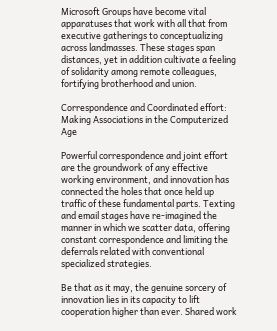Microsoft Groups have become vital apparatuses that work with all that from executive gatherings to conceptualizing across landmasses. These stages span distances, yet in addition cultivate a feeling of solidarity among remote colleagues, fortifying brotherhood and union.

Correspondence and Coordinated effort: Making Associations in the Computerized Age

Powerful correspondence and joint effort are the groundwork of any effective working environment, and innovation has connected the holes that once held up traffic of these fundamental parts. Texting and email stages have re-imagined the manner in which we scatter data, offering constant correspondence and limiting the deferrals related with conventional specialized strategies.

Be that as it may, the genuine sorcery of innovation lies in its capacity to lift cooperation higher than ever. Shared work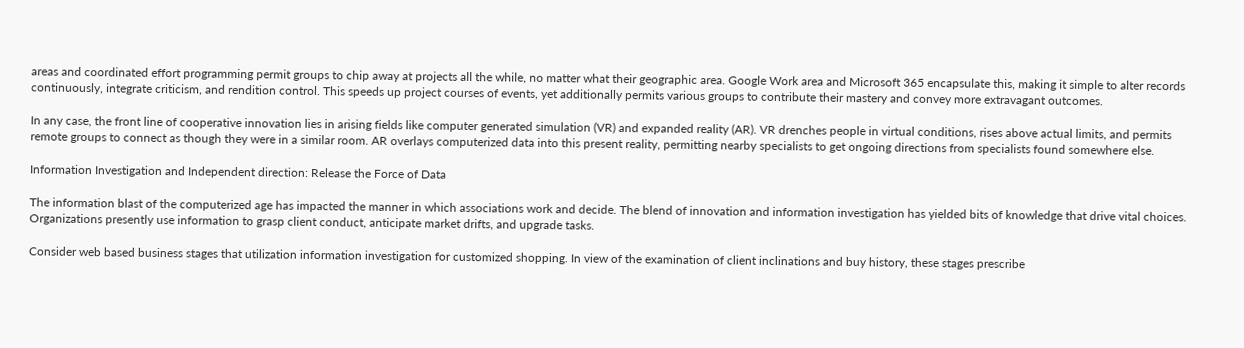areas and coordinated effort programming permit groups to chip away at projects all the while, no matter what their geographic area. Google Work area and Microsoft 365 encapsulate this, making it simple to alter records continuously, integrate criticism, and rendition control. This speeds up project courses of events, yet additionally permits various groups to contribute their mastery and convey more extravagant outcomes.

In any case, the front line of cooperative innovation lies in arising fields like computer generated simulation (VR) and expanded reality (AR). VR drenches people in virtual conditions, rises above actual limits, and permits remote groups to connect as though they were in a similar room. AR overlays computerized data into this present reality, permitting nearby specialists to get ongoing directions from specialists found somewhere else.

Information Investigation and Independent direction: Release the Force of Data

The information blast of the computerized age has impacted the manner in which associations work and decide. The blend of innovation and information investigation has yielded bits of knowledge that drive vital choices. Organizations presently use information to grasp client conduct, anticipate market drifts, and upgrade tasks.

Consider web based business stages that utilization information investigation for customized shopping. In view of the examination of client inclinations and buy history, these stages prescribe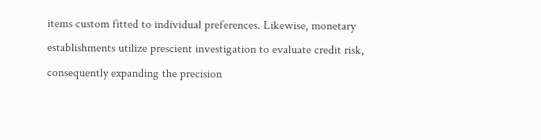items custom fitted to individual preferences. Likewise, monetary establishments utilize prescient investigation to evaluate credit risk, consequently expanding the precision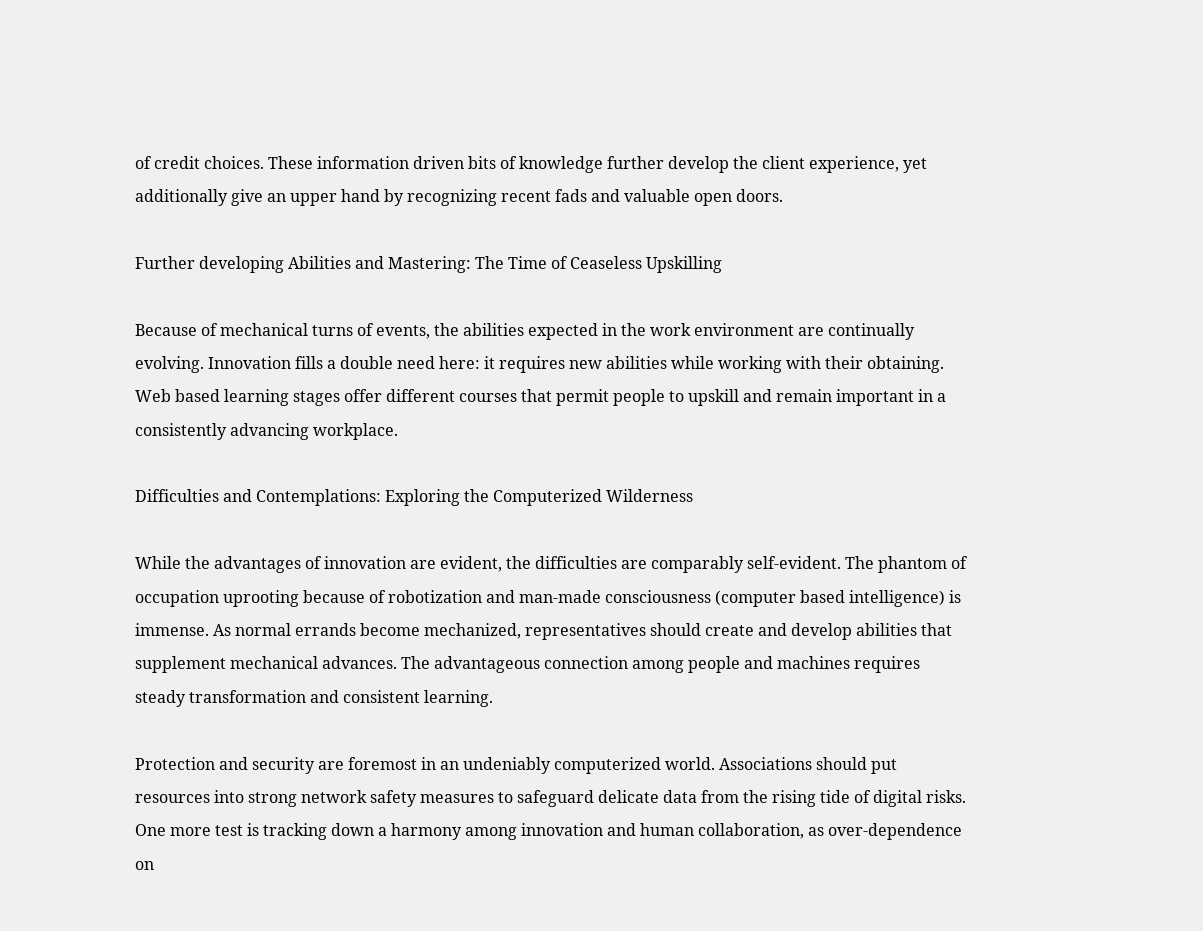of credit choices. These information driven bits of knowledge further develop the client experience, yet additionally give an upper hand by recognizing recent fads and valuable open doors.

Further developing Abilities and Mastering: The Time of Ceaseless Upskilling

Because of mechanical turns of events, the abilities expected in the work environment are continually evolving. Innovation fills a double need here: it requires new abilities while working with their obtaining. Web based learning stages offer different courses that permit people to upskill and remain important in a consistently advancing workplace.

Difficulties and Contemplations: Exploring the Computerized Wilderness

While the advantages of innovation are evident, the difficulties are comparably self-evident. The phantom of occupation uprooting because of robotization and man-made consciousness (computer based intelligence) is immense. As normal errands become mechanized, representatives should create and develop abilities that supplement mechanical advances. The advantageous connection among people and machines requires steady transformation and consistent learning.

Protection and security are foremost in an undeniably computerized world. Associations should put resources into strong network safety measures to safeguard delicate data from the rising tide of digital risks. One more test is tracking down a harmony among innovation and human collaboration, as over-dependence on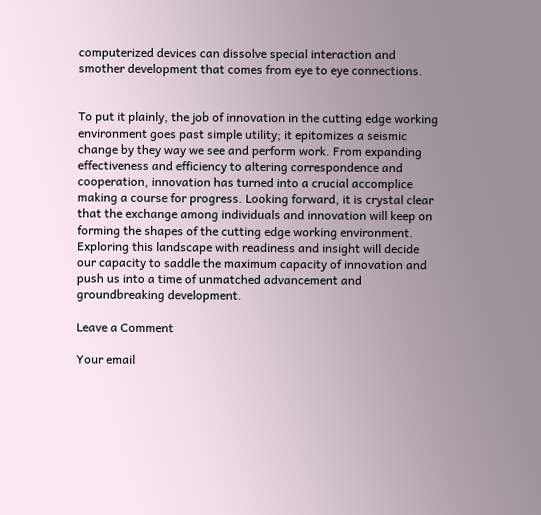computerized devices can dissolve special interaction and smother development that comes from eye to eye connections.


To put it plainly, the job of innovation in the cutting edge working environment goes past simple utility; it epitomizes a seismic change by they way we see and perform work. From expanding effectiveness and efficiency to altering correspondence and cooperation, innovation has turned into a crucial accomplice making a course for progress. Looking forward, it is crystal clear that the exchange among individuals and innovation will keep on forming the shapes of the cutting edge working environment. Exploring this landscape with readiness and insight will decide our capacity to saddle the maximum capacity of innovation and push us into a time of unmatched advancement and groundbreaking development.

Leave a Comment

Your email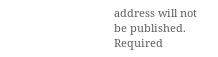address will not be published. Required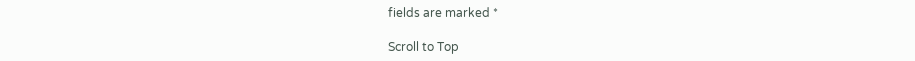fields are marked *

Scroll to Top